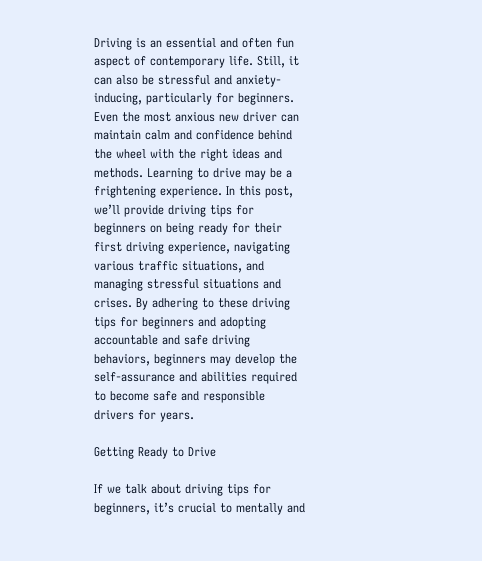Driving is an essential and often fun aspect of contemporary life. Still, it can also be stressful and anxiety-inducing, particularly for beginners. Even the most anxious new driver can maintain calm and confidence behind the wheel with the right ideas and methods. Learning to drive may be a frightening experience. In this post, we’ll provide driving tips for beginners on being ready for their first driving experience, navigating various traffic situations, and managing stressful situations and crises. By adhering to these driving tips for beginners and adopting accountable and safe driving behaviors, beginners may develop the self-assurance and abilities required to become safe and responsible drivers for years.

Getting Ready to Drive

If we talk about driving tips for beginners, it’s crucial to mentally and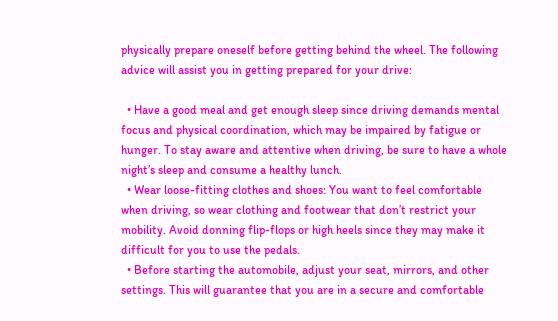physically prepare oneself before getting behind the wheel. The following advice will assist you in getting prepared for your drive:

  • Have a good meal and get enough sleep since driving demands mental focus and physical coordination, which may be impaired by fatigue or hunger. To stay aware and attentive when driving, be sure to have a whole night’s sleep and consume a healthy lunch.
  • Wear loose-fitting clothes and shoes: You want to feel comfortable when driving, so wear clothing and footwear that don’t restrict your mobility. Avoid donning flip-flops or high heels since they may make it difficult for you to use the pedals.
  • Before starting the automobile, adjust your seat, mirrors, and other settings. This will guarantee that you are in a secure and comfortable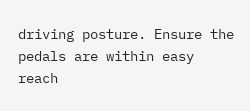driving posture. Ensure the pedals are within easy reach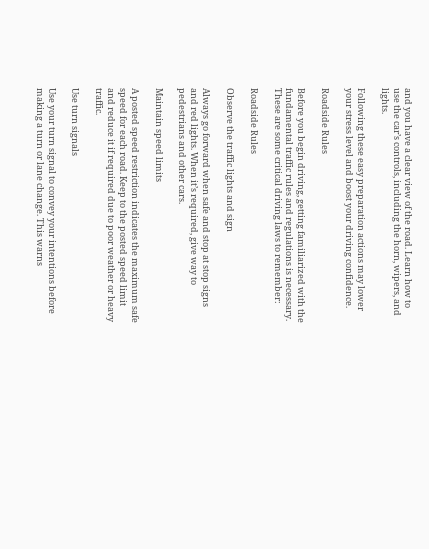and you have a clear view of the road. Learn how to use the car’s controls, including the horn, wipers, and lights.

Following these easy preparation actions may lower your stress level and boost your driving confidence.

Roadside Rules

Before you begin driving, getting familiarized with the fundamental traffic rules and regulations is necessary. These are some critical driving laws to remember:

Roadside Rules

Observe the traffic lights and sign

Always go forward when safe and stop at stop signs and red lights. When it’s required, give way to pedestrians and other cars.

Maintain speed limits

A posted speed restriction indicates the maximum safe speed for each road. Keep to the posted speed limit and reduce it if required due to poor weather or heavy traffic.

Use turn signals

Use your turn signal to convey your intentions before making a turn or lane change. This warns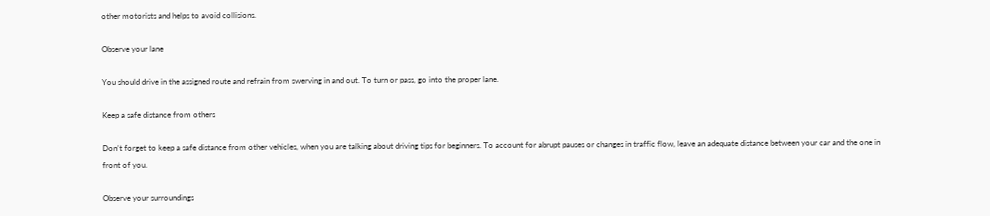other motorists and helps to avoid collisions.

Observe your lane

You should drive in the assigned route and refrain from swerving in and out. To turn or pass, go into the proper lane.

Keep a safe distance from others

Don’t forget to keep a safe distance from other vehicles, when you are talking about driving tips for beginners. To account for abrupt pauses or changes in traffic flow, leave an adequate distance between your car and the one in front of you.

Observe your surroundings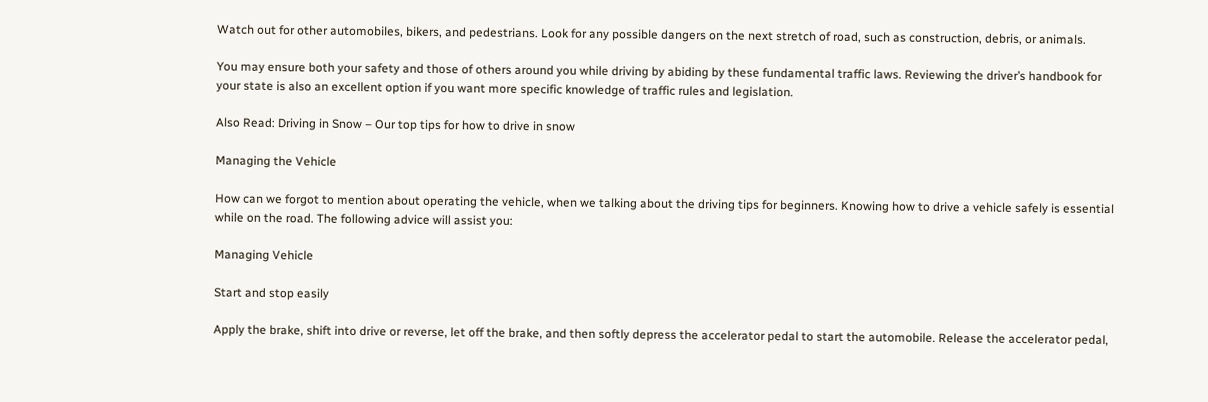Watch out for other automobiles, bikers, and pedestrians. Look for any possible dangers on the next stretch of road, such as construction, debris, or animals.

You may ensure both your safety and those of others around you while driving by abiding by these fundamental traffic laws. Reviewing the driver’s handbook for your state is also an excellent option if you want more specific knowledge of traffic rules and legislation.

Also Read: Driving in Snow – Our top tips for how to drive in snow

Managing the Vehicle

How can we forgot to mention about operating the vehicle, when we talking about the driving tips for beginners. Knowing how to drive a vehicle safely is essential while on the road. The following advice will assist you:

Managing Vehicle

Start and stop easily

Apply the brake, shift into drive or reverse, let off the brake, and then softly depress the accelerator pedal to start the automobile. Release the accelerator pedal,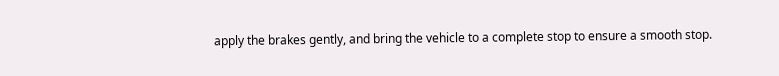apply the brakes gently, and bring the vehicle to a complete stop to ensure a smooth stop.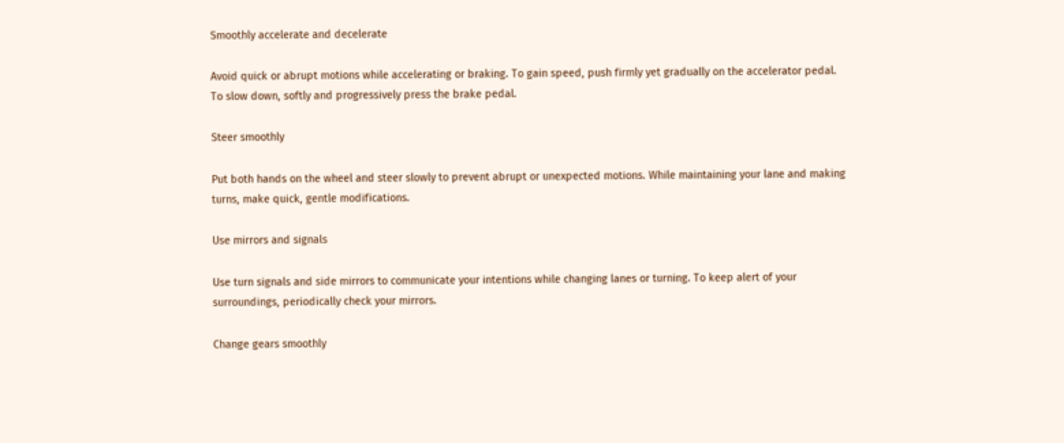Smoothly accelerate and decelerate

Avoid quick or abrupt motions while accelerating or braking. To gain speed, push firmly yet gradually on the accelerator pedal. To slow down, softly and progressively press the brake pedal.

Steer smoothly

Put both hands on the wheel and steer slowly to prevent abrupt or unexpected motions. While maintaining your lane and making turns, make quick, gentle modifications.

Use mirrors and signals

Use turn signals and side mirrors to communicate your intentions while changing lanes or turning. To keep alert of your surroundings, periodically check your mirrors.

Change gears smoothly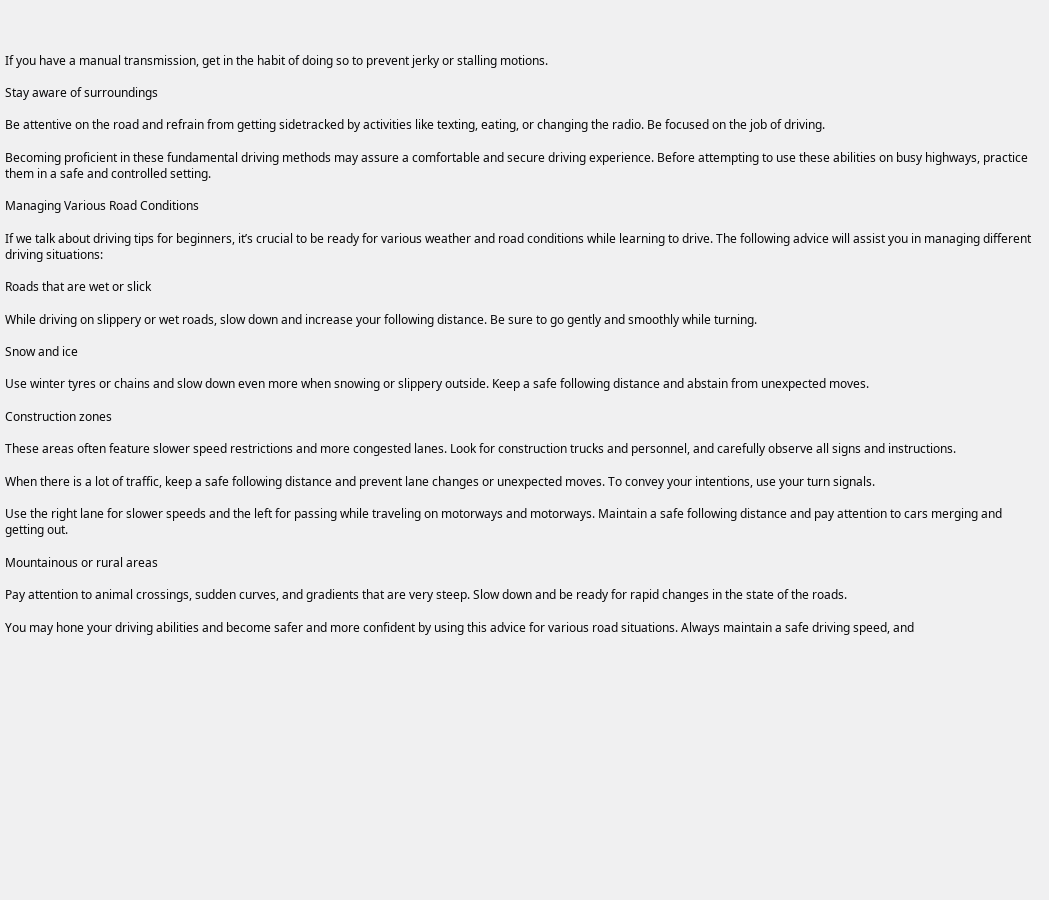If you have a manual transmission, get in the habit of doing so to prevent jerky or stalling motions.

Stay aware of surroundings

Be attentive on the road and refrain from getting sidetracked by activities like texting, eating, or changing the radio. Be focused on the job of driving.

Becoming proficient in these fundamental driving methods may assure a comfortable and secure driving experience. Before attempting to use these abilities on busy highways, practice them in a safe and controlled setting.

Managing Various Road Conditions

If we talk about driving tips for beginners, it’s crucial to be ready for various weather and road conditions while learning to drive. The following advice will assist you in managing different driving situations:

Roads that are wet or slick

While driving on slippery or wet roads, slow down and increase your following distance. Be sure to go gently and smoothly while turning.

Snow and ice

Use winter tyres or chains and slow down even more when snowing or slippery outside. Keep a safe following distance and abstain from unexpected moves.

Construction zones

These areas often feature slower speed restrictions and more congested lanes. Look for construction trucks and personnel, and carefully observe all signs and instructions.

When there is a lot of traffic, keep a safe following distance and prevent lane changes or unexpected moves. To convey your intentions, use your turn signals.

Use the right lane for slower speeds and the left for passing while traveling on motorways and motorways. Maintain a safe following distance and pay attention to cars merging and getting out.

Mountainous or rural areas

Pay attention to animal crossings, sudden curves, and gradients that are very steep. Slow down and be ready for rapid changes in the state of the roads.

You may hone your driving abilities and become safer and more confident by using this advice for various road situations. Always maintain a safe driving speed, and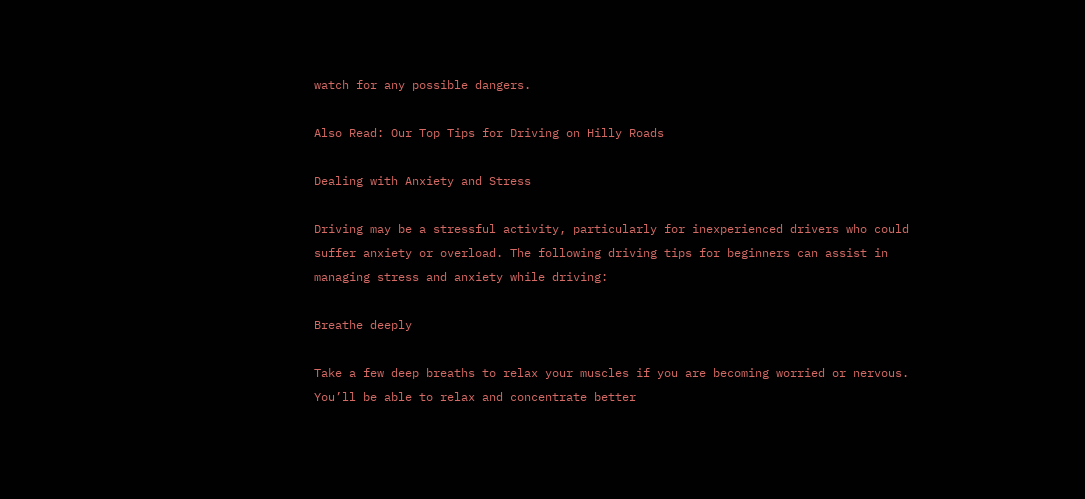watch for any possible dangers.

Also Read: Our Top Tips for Driving on Hilly Roads

Dealing with Anxiety and Stress

Driving may be a stressful activity, particularly for inexperienced drivers who could suffer anxiety or overload. The following driving tips for beginners can assist in managing stress and anxiety while driving:

Breathe deeply

Take a few deep breaths to relax your muscles if you are becoming worried or nervous. You’ll be able to relax and concentrate better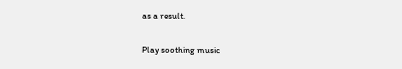as a result.

Play soothing music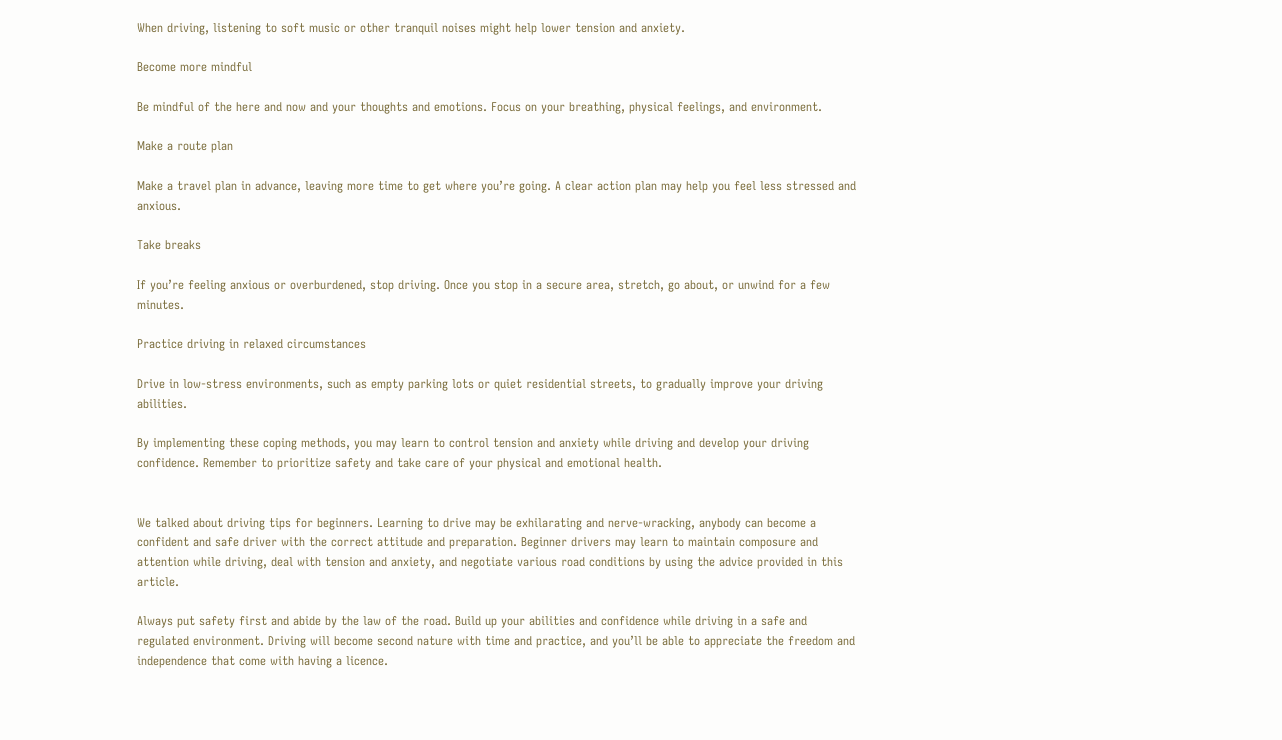When driving, listening to soft music or other tranquil noises might help lower tension and anxiety.

Become more mindful

Be mindful of the here and now and your thoughts and emotions. Focus on your breathing, physical feelings, and environment.

Make a route plan

Make a travel plan in advance, leaving more time to get where you’re going. A clear action plan may help you feel less stressed and anxious.

Take breaks

If you’re feeling anxious or overburdened, stop driving. Once you stop in a secure area, stretch, go about, or unwind for a few minutes.

Practice driving in relaxed circumstances

Drive in low-stress environments, such as empty parking lots or quiet residential streets, to gradually improve your driving abilities.

By implementing these coping methods, you may learn to control tension and anxiety while driving and develop your driving confidence. Remember to prioritize safety and take care of your physical and emotional health.


We talked about driving tips for beginners. Learning to drive may be exhilarating and nerve-wracking, anybody can become a confident and safe driver with the correct attitude and preparation. Beginner drivers may learn to maintain composure and attention while driving, deal with tension and anxiety, and negotiate various road conditions by using the advice provided in this article.

Always put safety first and abide by the law of the road. Build up your abilities and confidence while driving in a safe and regulated environment. Driving will become second nature with time and practice, and you’ll be able to appreciate the freedom and independence that come with having a licence.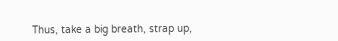Thus, take a big breath, strap up,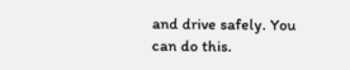and drive safely. You can do this.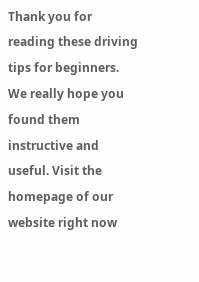Thank you for reading these driving tips for beginners. We really hope you found them instructive and useful. Visit the homepage of our website right now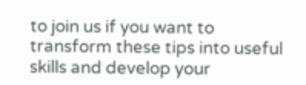to join us if you want to transform these tips into useful skills and develop your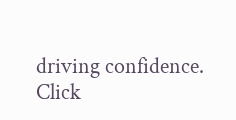driving confidence. Click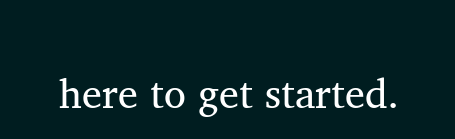here to get started.